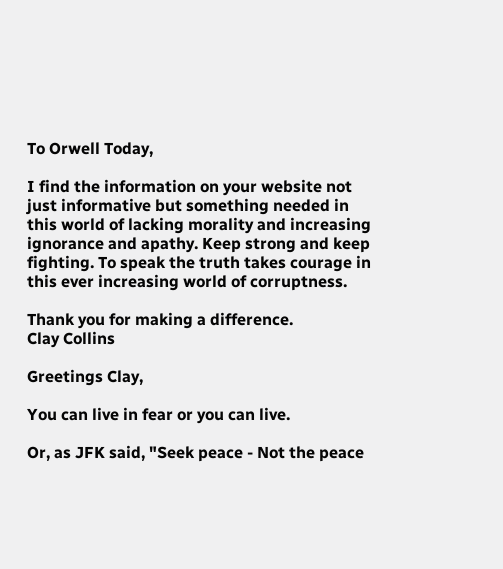To Orwell Today,

I find the information on your website not just informative but something needed in this world of lacking morality and increasing ignorance and apathy. Keep strong and keep fighting. To speak the truth takes courage in this ever increasing world of corruptness.

Thank you for making a difference.
Clay Collins

Greetings Clay,

You can live in fear or you can live.

Or, as JFK said, "Seek peace - Not the peace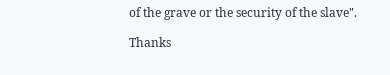of the grave or the security of the slave".

Thanks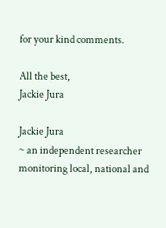for your kind comments.

All the best,
Jackie Jura

Jackie Jura
~ an independent researcher monitoring local, national and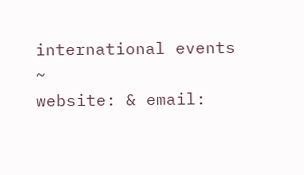international events ~
website: & email: